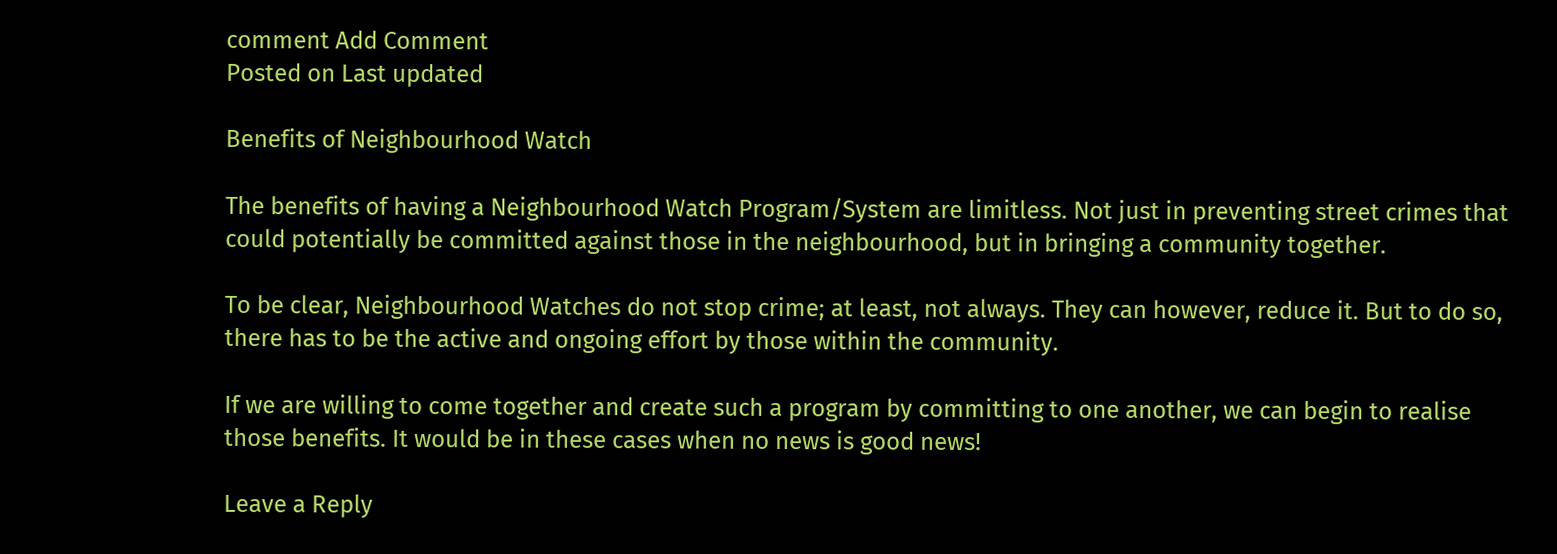comment Add Comment
Posted on Last updated

Benefits of Neighbourhood Watch

The benefits of having a Neighbourhood Watch Program/System are limitless. Not just in preventing street crimes that could potentially be committed against those in the neighbourhood, but in bringing a community together.

To be clear, Neighbourhood Watches do not stop crime; at least, not always. They can however, reduce it. But to do so, there has to be the active and ongoing effort by those within the community.

If we are willing to come together and create such a program by committing to one another, we can begin to realise those benefits. It would be in these cases when no news is good news!

Leave a Reply